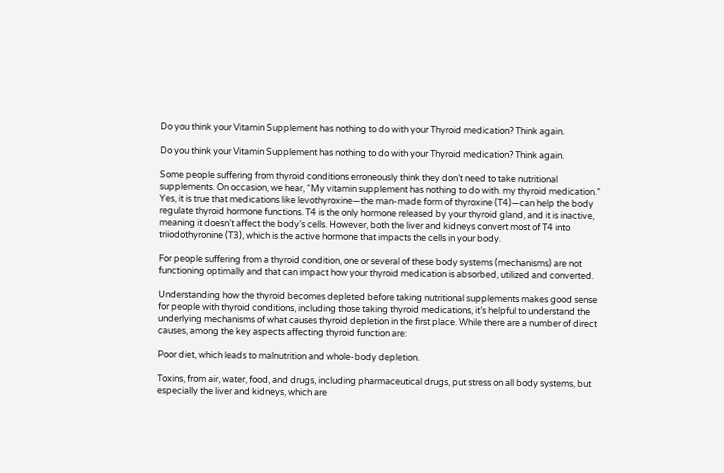Do you think your Vitamin Supplement has nothing to do with your Thyroid medication? Think again.

Do you think your Vitamin Supplement has nothing to do with your Thyroid medication? Think again.

Some people suffering from thyroid conditions erroneously think they don’t need to take nutritional supplements. On occasion, we hear, “My vitamin supplement has nothing to do with. my thyroid medication.” Yes, it is true that medications like levothyroxine—the man-made form of thyroxine (T4)—can help the body regulate thyroid hormone functions. T4 is the only hormone released by your thyroid gland, and it is inactive, meaning it doesn’t affect the body’s cells. However, both the liver and kidneys convert most of T4 into triiodothyronine (T3), which is the active hormone that impacts the cells in your body.

For people suffering from a thyroid condition, one or several of these body systems (mechanisms) are not functioning optimally and that can impact how your thyroid medication is absorbed, utilized and converted.

Understanding how the thyroid becomes depleted before taking nutritional supplements makes good sense for people with thyroid conditions, including those taking thyroid medications, it’s helpful to understand the underlying mechanisms of what causes thyroid depletion in the first place. While there are a number of direct causes, among the key aspects affecting thyroid function are:

Poor diet, which leads to malnutrition and whole-body depletion.

Toxins, from air, water, food, and drugs, including pharmaceutical drugs, put stress on all body systems, but especially the liver and kidneys, which are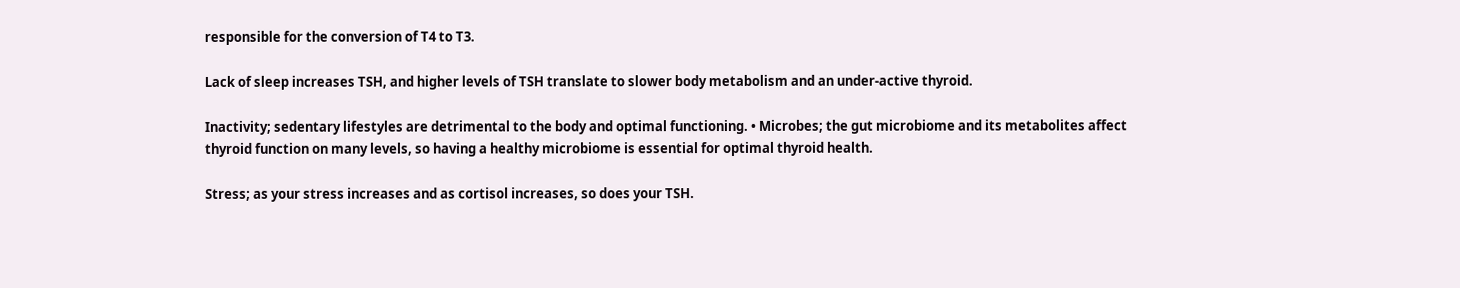responsible for the conversion of T4 to T3.

Lack of sleep increases TSH, and higher levels of TSH translate to slower body metabolism and an under-active thyroid.

Inactivity; sedentary lifestyles are detrimental to the body and optimal functioning. • Microbes; the gut microbiome and its metabolites affect thyroid function on many levels, so having a healthy microbiome is essential for optimal thyroid health.

Stress; as your stress increases and as cortisol increases, so does your TSH.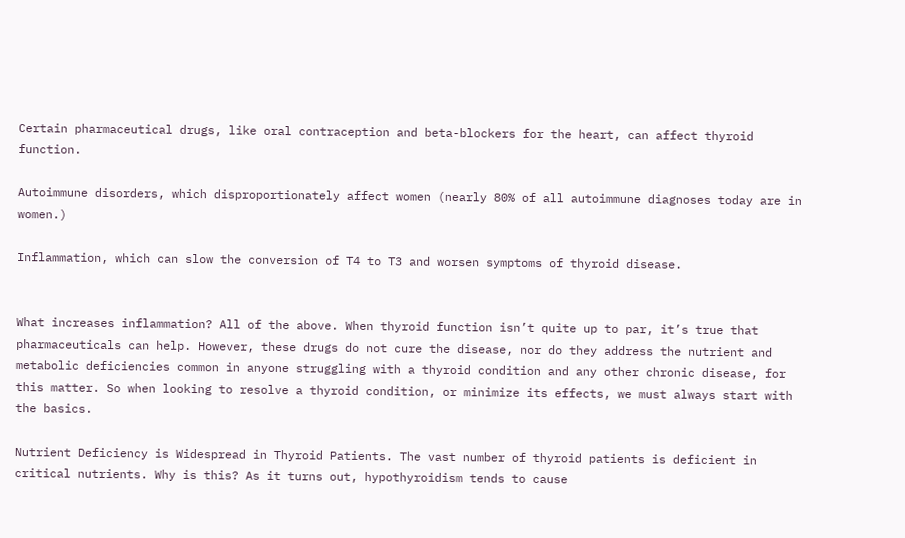Certain pharmaceutical drugs, like oral contraception and beta-blockers for the heart, can affect thyroid function.

Autoimmune disorders, which disproportionately affect women (nearly 80% of all autoimmune diagnoses today are in women.)

Inflammation, which can slow the conversion of T4 to T3 and worsen symptoms of thyroid disease.


What increases inflammation? All of the above. When thyroid function isn’t quite up to par, it’s true that pharmaceuticals can help. However, these drugs do not cure the disease, nor do they address the nutrient and metabolic deficiencies common in anyone struggling with a thyroid condition and any other chronic disease, for this matter. So when looking to resolve a thyroid condition, or minimize its effects, we must always start with the basics.

Nutrient Deficiency is Widespread in Thyroid Patients. The vast number of thyroid patients is deficient in critical nutrients. Why is this? As it turns out, hypothyroidism tends to cause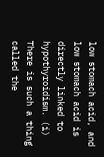low stomach acid, and low stomach acid is directly linked to hypothyroidism. (i) There is such a thing called the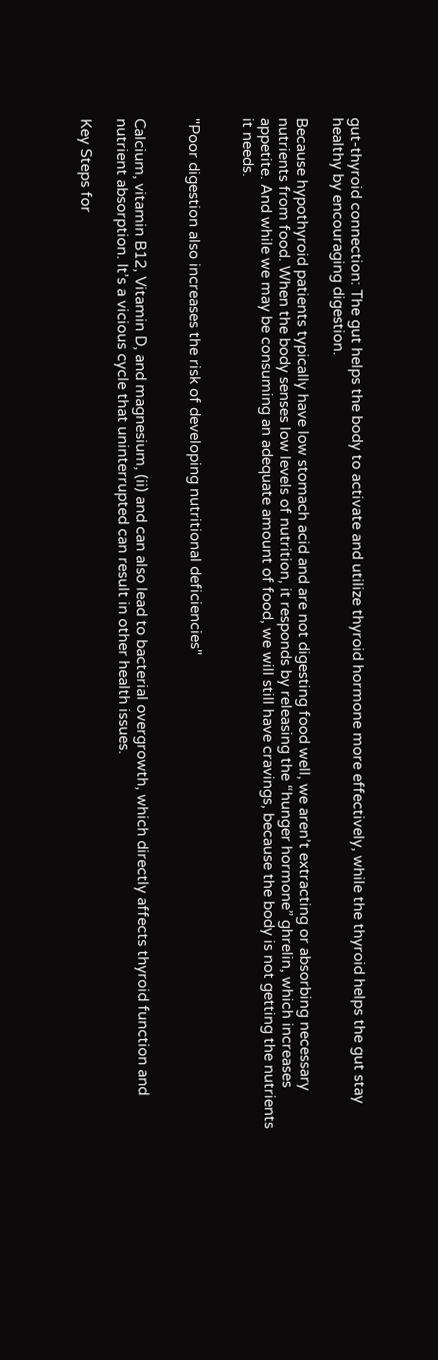gut-thyroid connection: The gut helps the body to activate and utilize thyroid hormone more effectively, while the thyroid helps the gut stay healthy by encouraging digestion.

Because hypothyroid patients typically have low stomach acid and are not digesting food well, we aren’t extracting or absorbing necessary nutrients from food. When the body senses low levels of nutrition, it responds by releasing the “hunger hormone” ghrelin, which increases appetite. And while we may be consuming an adequate amount of food, we will still have cravings, because the body is not getting the nutrients it needs.


"Poor digestion also increases the risk of developing nutritional deficiencies"


Calcium, vitamin B12, Vitamin D, and magnesium, (ii) and can also lead to bacterial overgrowth, which directly affects thyroid function and nutrient absorption. It’s a vicious cycle that uninterrupted can result in other health issues.

Key Steps for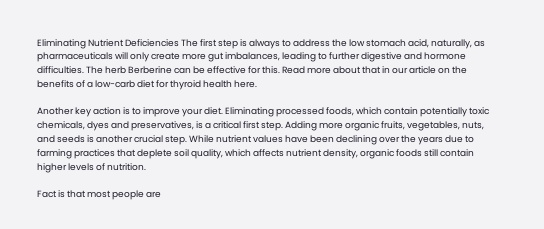Eliminating Nutrient Deficiencies The first step is always to address the low stomach acid, naturally, as pharmaceuticals will only create more gut imbalances, leading to further digestive and hormone difficulties. The herb Berberine can be effective for this. Read more about that in our article on the benefits of a low-carb diet for thyroid health here.

Another key action is to improve your diet. Eliminating processed foods, which contain potentially toxic chemicals, dyes and preservatives, is a critical first step. Adding more organic fruits, vegetables, nuts, and seeds is another crucial step. While nutrient values have been declining over the years due to farming practices that deplete soil quality, which affects nutrient density, organic foods still contain higher levels of nutrition.

Fact is that most people are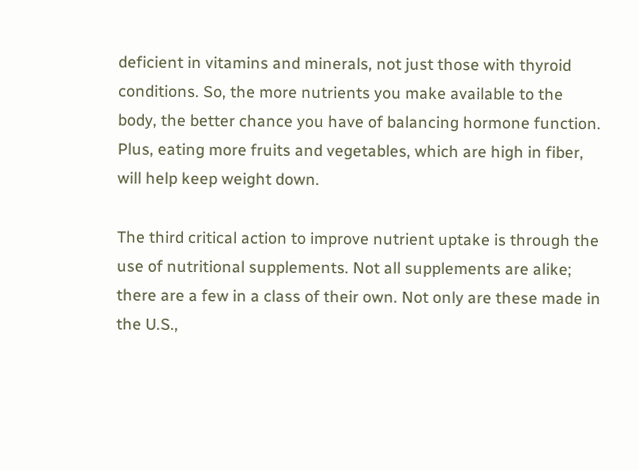deficient in vitamins and minerals, not just those with thyroid conditions. So, the more nutrients you make available to the body, the better chance you have of balancing hormone function. Plus, eating more fruits and vegetables, which are high in fiber, will help keep weight down.

The third critical action to improve nutrient uptake is through the use of nutritional supplements. Not all supplements are alike; there are a few in a class of their own. Not only are these made in the U.S.,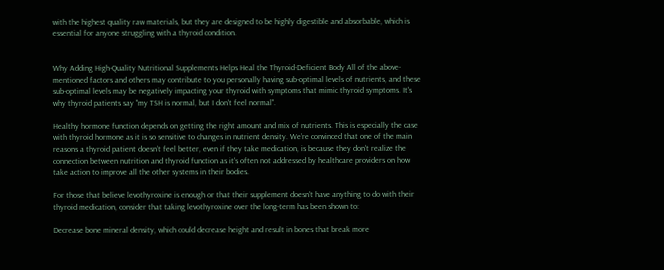with the highest quality raw materials, but they are designed to be highly digestible and absorbable, which is essential for anyone struggling with a thyroid condition.


Why Adding High-Quality Nutritional Supplements Helps Heal the Thyroid-Deficient Body All of the above-mentioned factors and others may contribute to you personally having sub-optimal levels of nutrients, and these sub-optimal levels may be negatively impacting your thyroid with symptoms that mimic thyroid symptoms. It's why thyroid patients say "my TSH is normal, but I don't feel normal".

Healthy hormone function depends on getting the right amount and mix of nutrients. This is especially the case with thyroid hormone as it is so sensitive to changes in nutrient density. We’re convinced that one of the main reasons a thyroid patient doesn’t feel better, even if they take medication, is because they don't realize the connection between nutrition and thyroid function as it's often not addressed by healthcare providers on how take action to improve all the other systems in their bodies.

For those that believe levothyroxine is enough or that their supplement doesn't have anything to do with their thyroid medication, consider that taking levothyroxine over the long-term has been shown to:

Decrease bone mineral density, which could decrease height and result in bones that break more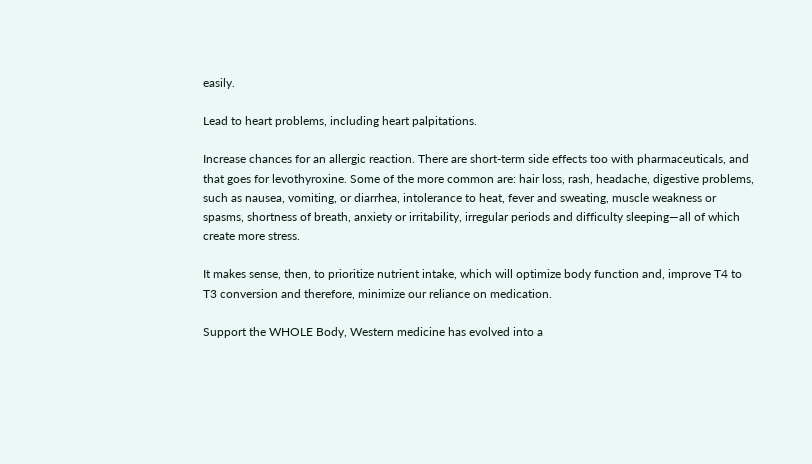easily.

Lead to heart problems, including heart palpitations.

Increase chances for an allergic reaction. There are short-term side effects too with pharmaceuticals, and that goes for levothyroxine. Some of the more common are: hair loss, rash, headache, digestive problems, such as nausea, vomiting, or diarrhea, intolerance to heat, fever and sweating, muscle weakness or spasms, shortness of breath, anxiety or irritability, irregular periods and difficulty sleeping—all of which create more stress.

It makes sense, then, to prioritize nutrient intake, which will optimize body function and, improve T4 to T3 conversion and therefore, minimize our reliance on medication.

Support the WHOLE Body, Western medicine has evolved into a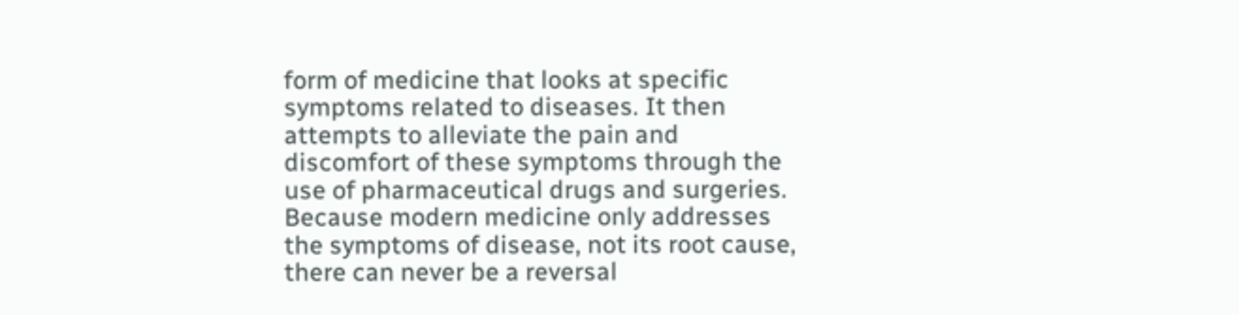form of medicine that looks at specific symptoms related to diseases. It then attempts to alleviate the pain and discomfort of these symptoms through the use of pharmaceutical drugs and surgeries. Because modern medicine only addresses the symptoms of disease, not its root cause, there can never be a reversal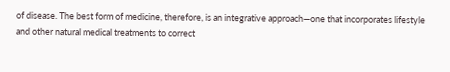of disease. The best form of medicine, therefore, is an integrative approach—one that incorporates lifestyle and other natural medical treatments to correct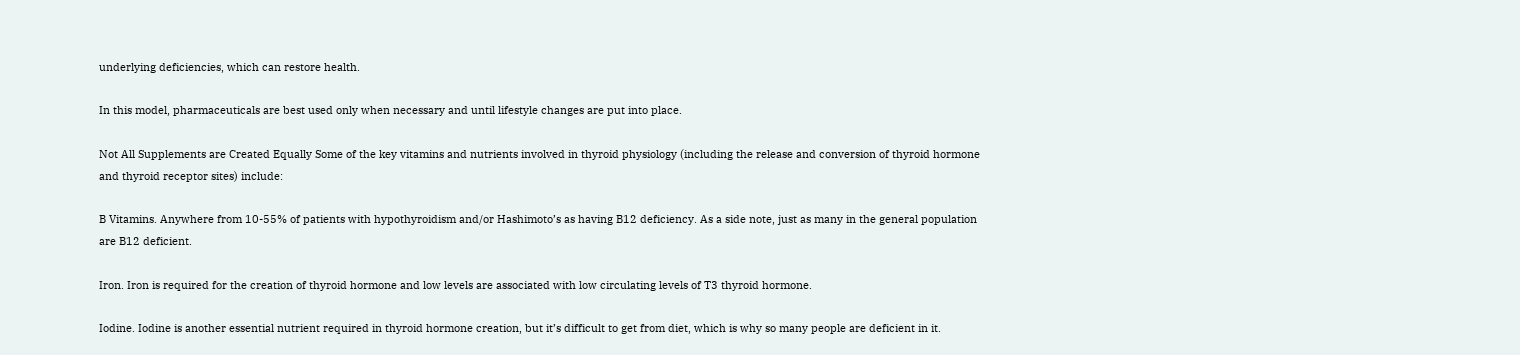underlying deficiencies, which can restore health.

In this model, pharmaceuticals are best used only when necessary and until lifestyle changes are put into place.

Not All Supplements are Created Equally Some of the key vitamins and nutrients involved in thyroid physiology (including the release and conversion of thyroid hormone and thyroid receptor sites) include:

B Vitamins. Anywhere from 10-55% of patients with hypothyroidism and/or Hashimoto’s as having B12 deficiency. As a side note, just as many in the general population are B12 deficient.

Iron. Iron is required for the creation of thyroid hormone and low levels are associated with low circulating levels of T3 thyroid hormone.

Iodine. Iodine is another essential nutrient required in thyroid hormone creation, but it’s difficult to get from diet, which is why so many people are deficient in it.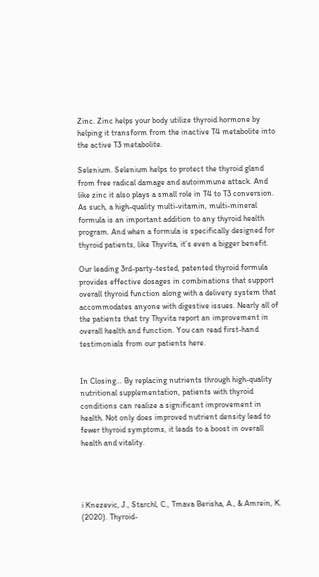Zinc. Zinc helps your body utilize thyroid hormone by helping it transform from the inactive T4 metabolite into the active T3 metabolite.

Selenium. Selenium helps to protect the thyroid gland from free radical damage and autoimmune attack. And like zinc it also plays a small role in T4 to T3 conversion. As such, a high-quality multi-vitamin, multi-mineral formula is an important addition to any thyroid health program. And when a formula is specifically designed for thyroid patients, like Thyvita, it’s even a bigger benefit.

Our leading 3rd-party-tested, patented thyroid formula provides effective dosages in combinations that support overall thyroid function along with a delivery system that accommodates anyone with digestive issues. Nearly all of the patients that try Thyvita report an improvement in overall health and function. You can read first-hand testimonials from our patients here.


In Closing… By replacing nutrients through high-quality nutritional supplementation, patients with thyroid conditions can realize a significant improvement in health. Not only does improved nutrient density lead to fewer thyroid symptoms, it leads to a boost in overall health and vitality.




i Knezevic, J., Starchl, C., Tmava Berisha, A., & Amrein, K. (2020). Thyroid-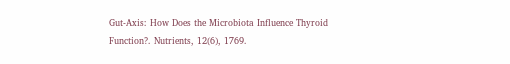Gut-Axis: How Does the Microbiota Influence Thyroid Function?. Nutrients, 12(6), 1769.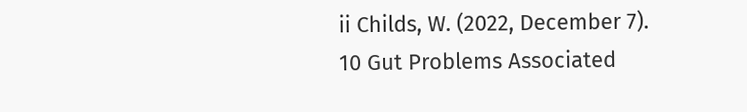ii Childs, W. (2022, December 7). 10 Gut Problems Associated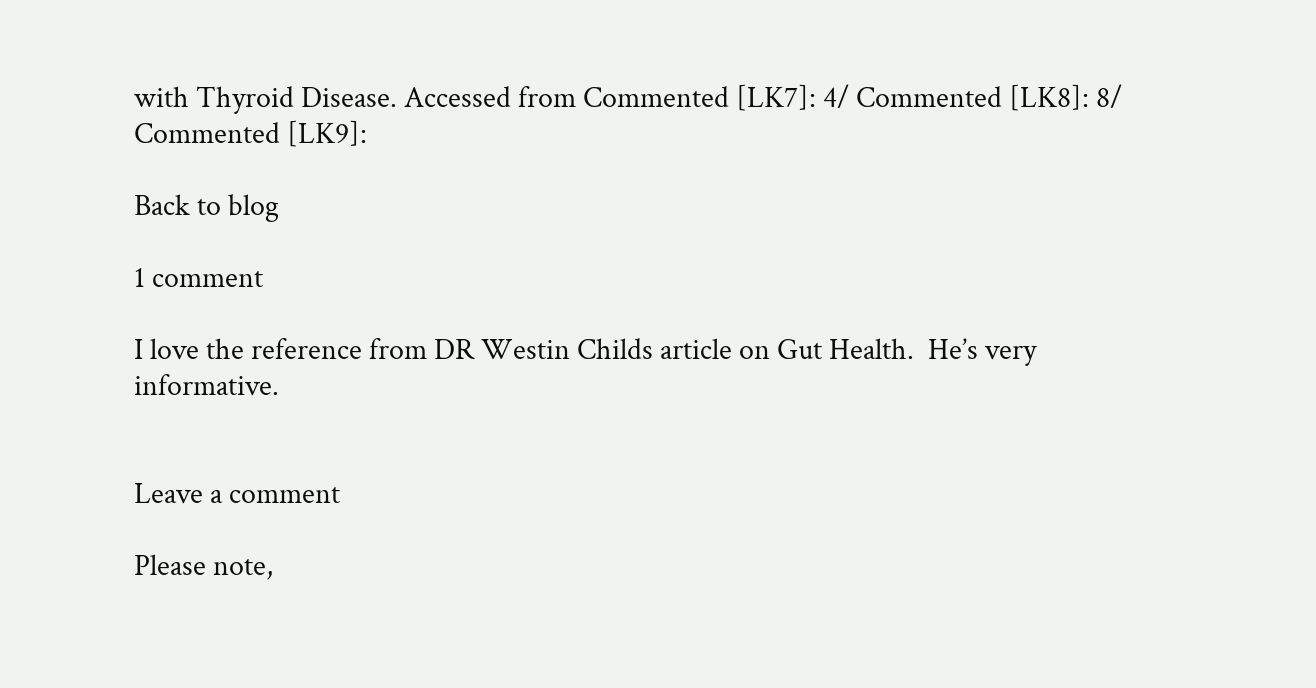with Thyroid Disease. Accessed from Commented [LK7]: 4/ Commented [LK8]: 8/ Commented [LK9]:

Back to blog

1 comment

I love the reference from DR Westin Childs article on Gut Health.  He’s very informative.


Leave a comment

Please note,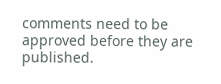comments need to be approved before they are published.